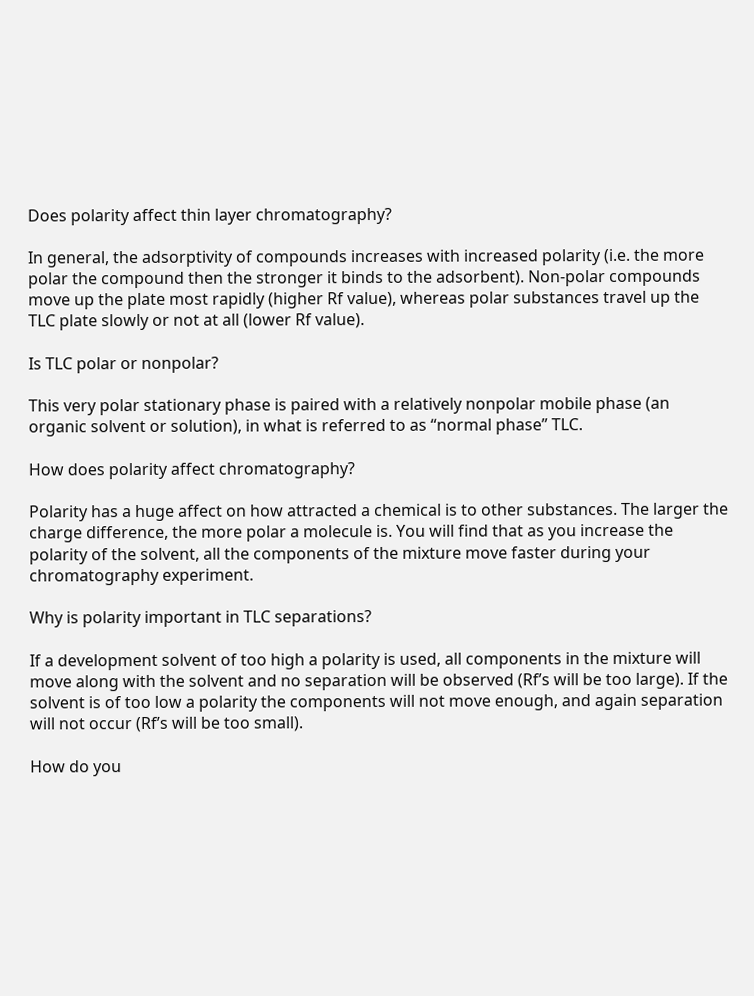Does polarity affect thin layer chromatography?

In general, the adsorptivity of compounds increases with increased polarity (i.e. the more polar the compound then the stronger it binds to the adsorbent). Non-polar compounds move up the plate most rapidly (higher Rf value), whereas polar substances travel up the TLC plate slowly or not at all (lower Rf value).

Is TLC polar or nonpolar?

This very polar stationary phase is paired with a relatively nonpolar mobile phase (an organic solvent or solution), in what is referred to as “normal phase” TLC.

How does polarity affect chromatography?

Polarity has a huge affect on how attracted a chemical is to other substances. The larger the charge difference, the more polar a molecule is. You will find that as you increase the polarity of the solvent, all the components of the mixture move faster during your chromatography experiment.

Why is polarity important in TLC separations?

If a development solvent of too high a polarity is used, all components in the mixture will move along with the solvent and no separation will be observed (Rf’s will be too large). If the solvent is of too low a polarity the components will not move enough, and again separation will not occur (Rf’s will be too small).

How do you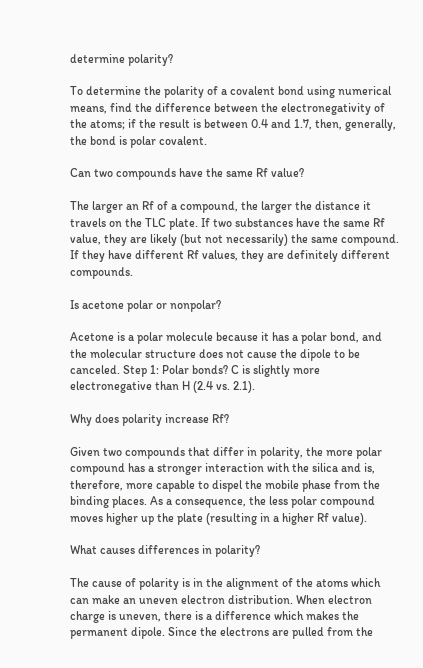determine polarity?

To determine the polarity of a covalent bond using numerical means, find the difference between the electronegativity of the atoms; if the result is between 0.4 and 1.7, then, generally, the bond is polar covalent.

Can two compounds have the same Rf value?

The larger an Rf of a compound, the larger the distance it travels on the TLC plate. If two substances have the same Rf value, they are likely (but not necessarily) the same compound. If they have different Rf values, they are definitely different compounds.

Is acetone polar or nonpolar?

Acetone is a polar molecule because it has a polar bond, and the molecular structure does not cause the dipole to be canceled. Step 1: Polar bonds? C is slightly more electronegative than H (2.4 vs. 2.1).

Why does polarity increase Rf?

Given two compounds that differ in polarity, the more polar compound has a stronger interaction with the silica and is, therefore, more capable to dispel the mobile phase from the binding places. As a consequence, the less polar compound moves higher up the plate (resulting in a higher Rf value).

What causes differences in polarity?

The cause of polarity is in the alignment of the atoms which can make an uneven electron distribution. When electron charge is uneven, there is a difference which makes the permanent dipole. Since the electrons are pulled from the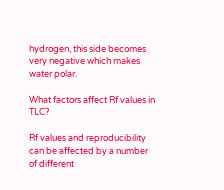hydrogen, this side becomes very negative which makes water polar.

What factors affect Rf values in TLC?

Rf values and reproducibility can be affected by a number of different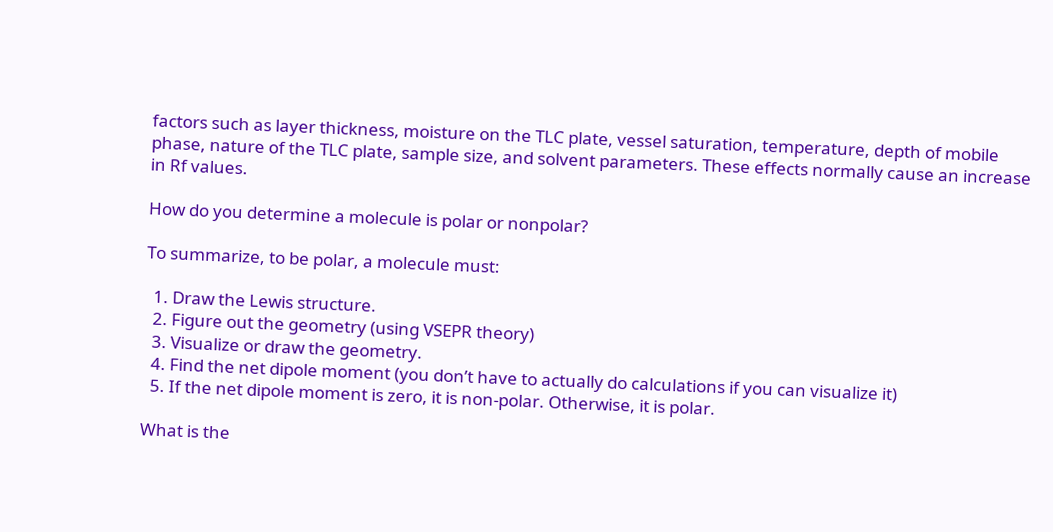factors such as layer thickness, moisture on the TLC plate, vessel saturation, temperature, depth of mobile phase, nature of the TLC plate, sample size, and solvent parameters. These effects normally cause an increase in Rf values.

How do you determine a molecule is polar or nonpolar?

To summarize, to be polar, a molecule must:

  1. Draw the Lewis structure.
  2. Figure out the geometry (using VSEPR theory)
  3. Visualize or draw the geometry.
  4. Find the net dipole moment (you don’t have to actually do calculations if you can visualize it)
  5. If the net dipole moment is zero, it is non-polar. Otherwise, it is polar.

What is the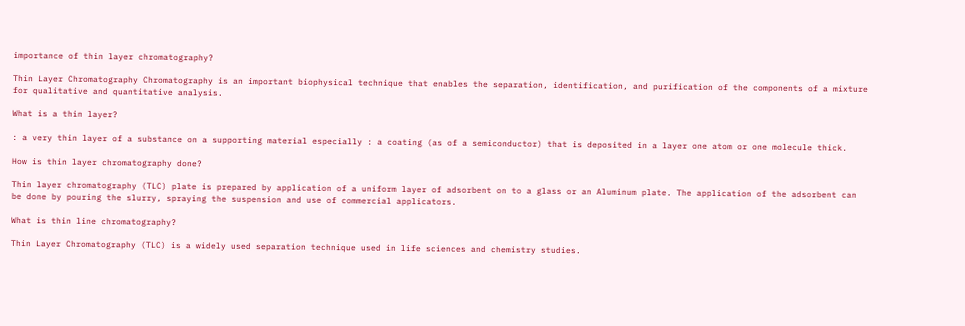importance of thin layer chromatography?

Thin Layer Chromatography Chromatography is an important biophysical technique that enables the separation, identification, and purification of the components of a mixture for qualitative and quantitative analysis.

What is a thin layer?

: a very thin layer of a substance on a supporting material especially : a coating (as of a semiconductor) that is deposited in a layer one atom or one molecule thick.

How is thin layer chromatography done?

Thin layer chromatography (TLC) plate is prepared by application of a uniform layer of adsorbent on to a glass or an Aluminum plate. The application of the adsorbent can be done by pouring the slurry, spraying the suspension and use of commercial applicators.

What is thin line chromatography?

Thin Layer Chromatography (TLC) is a widely used separation technique used in life sciences and chemistry studies.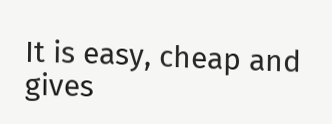It is easy, cheap and gives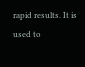rapid results. It is used to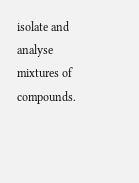isolate and analyse mixtures of compounds.